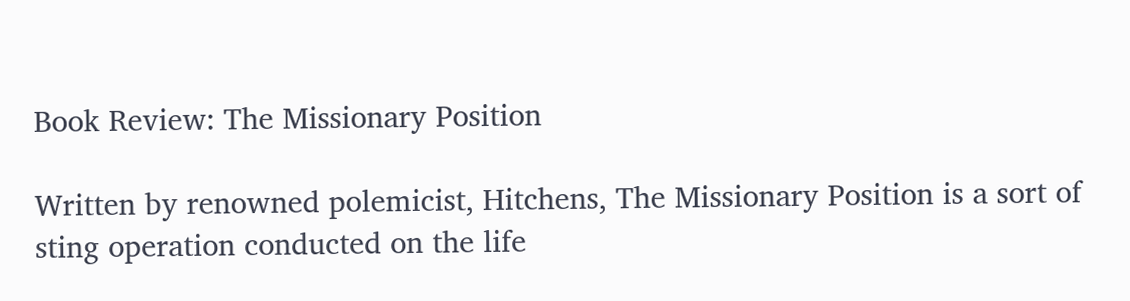Book Review: The Missionary Position

Written by renowned polemicist, Hitchens, The Missionary Position is a sort of sting operation conducted on the life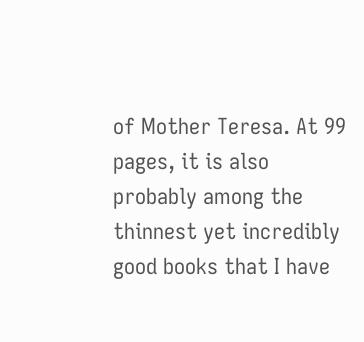of Mother Teresa. At 99 pages, it is also probably among the thinnest yet incredibly good books that I have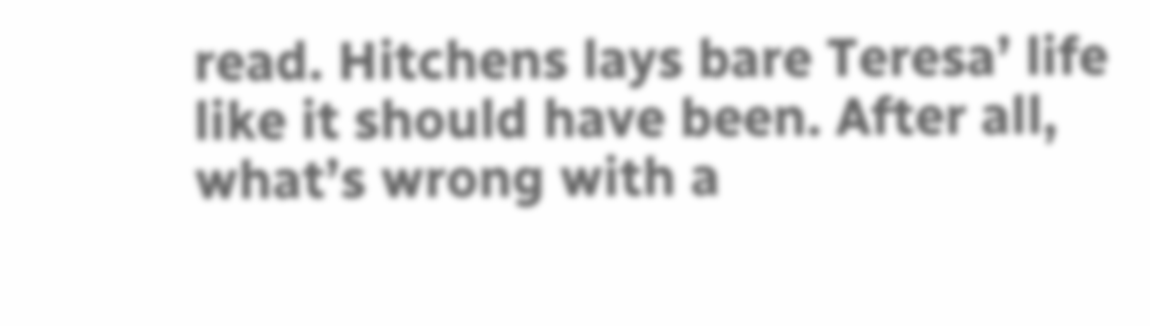read. Hitchens lays bare Teresa’ life like it should have been. After all, what’s wrong with a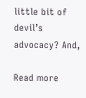little bit of devil’s advocacy? And,

Read more